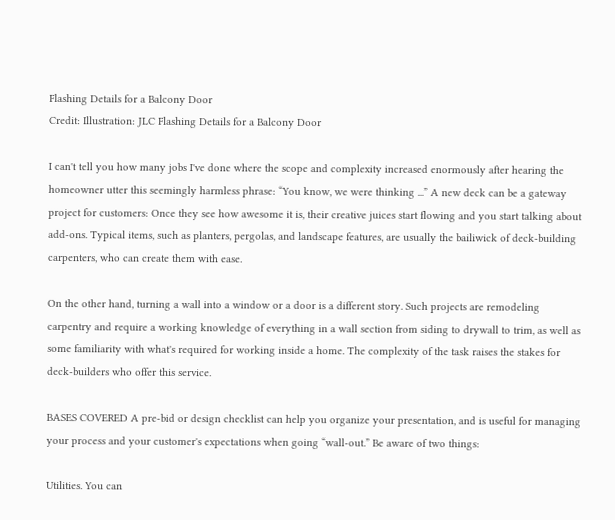Flashing Details for a Balcony Door
Credit: Illustration: JLC Flashing Details for a Balcony Door

I can't tell you how many jobs I've done where the scope and complexity increased enormously after hearing the homeowner utter this seemingly harmless phrase: “You know, we were thinking ...” A new deck can be a gateway project for customers: Once they see how awesome it is, their creative juices start flowing and you start talking about add-ons. Typical items, such as planters, pergolas, and landscape features, are usually the bailiwick of deck-building carpenters, who can create them with ease.

On the other hand, turning a wall into a window or a door is a different story. Such projects are remodeling carpentry and require a working knowledge of everything in a wall section from siding to drywall to trim, as well as some familiarity with what's required for working inside a home. The complexity of the task raises the stakes for deck-builders who offer this service.

BASES COVERED A pre-bid or design checklist can help you organize your presentation, and is useful for managing your process and your customer's expectations when going “wall-out.” Be aware of two things:

Utilities. You can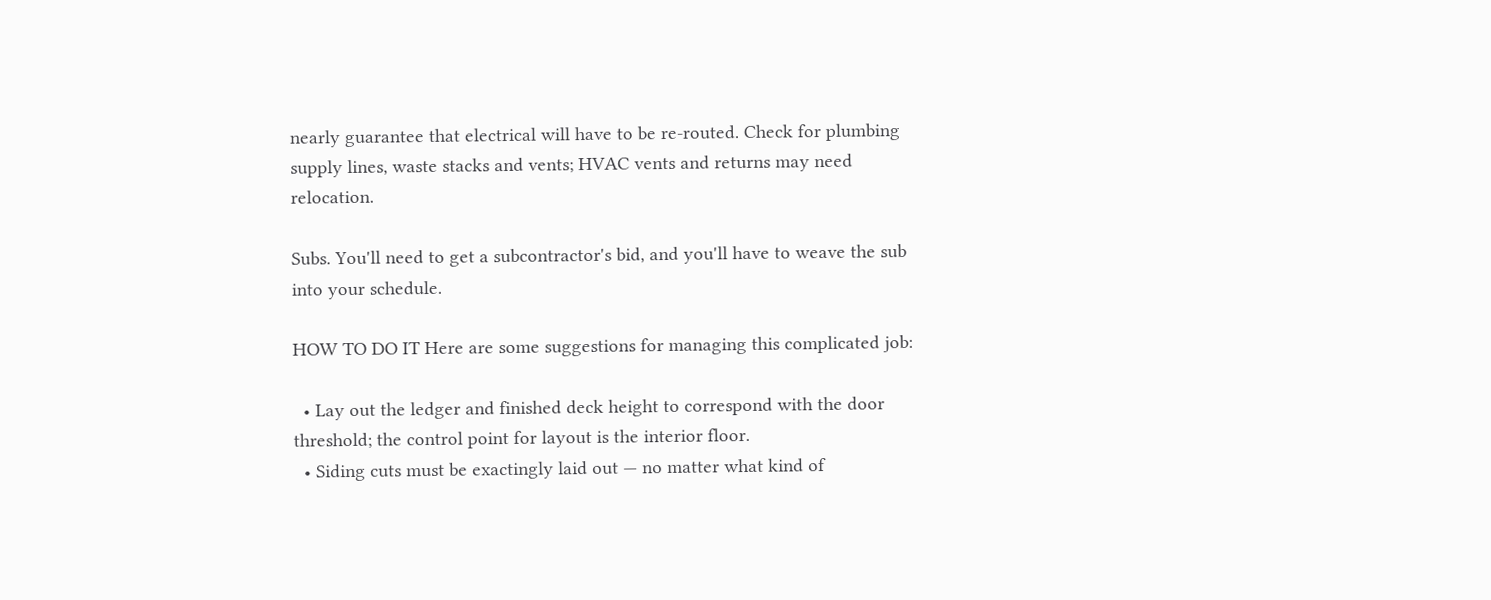nearly guarantee that electrical will have to be re-routed. Check for plumbing supply lines, waste stacks and vents; HVAC vents and returns may need relocation.

Subs. You'll need to get a subcontractor's bid, and you'll have to weave the sub into your schedule.

HOW TO DO IT Here are some suggestions for managing this complicated job:

  • Lay out the ledger and finished deck height to correspond with the door threshold; the control point for layout is the interior floor.
  • Siding cuts must be exactingly laid out — no matter what kind of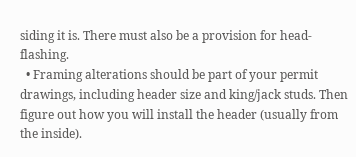siding it is. There must also be a provision for head-flashing.
  • Framing alterations should be part of your permit drawings, including header size and king/jack studs. Then figure out how you will install the header (usually from the inside).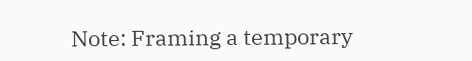Note: Framing a temporary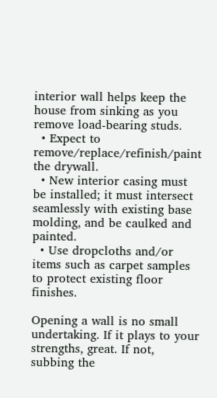interior wall helps keep the house from sinking as you remove load-bearing studs.
  • Expect to remove/replace/refinish/paint the drywall.
  • New interior casing must be installed; it must intersect seamlessly with existing base molding, and be caulked and painted.
  • Use dropcloths and/or items such as carpet samples to protect existing floor finishes.

Opening a wall is no small undertaking. If it plays to your strengths, great. If not, subbing the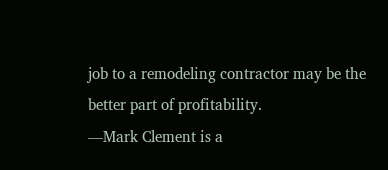job to a remodeling contractor may be the better part of profitability.
—Mark Clement is a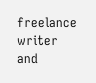freelance writer and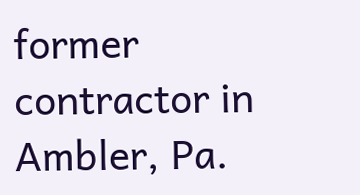former contractor in Ambler, Pa.